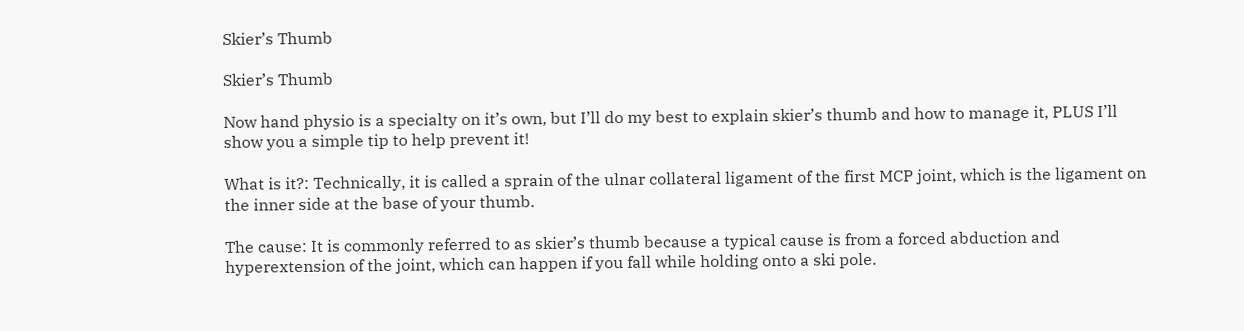Skier’s Thumb

Skier’s Thumb

Now hand physio is a specialty on it’s own, but I’ll do my best to explain skier’s thumb and how to manage it, PLUS I’ll show you a simple tip to help prevent it!

What is it?: Technically, it is called a sprain of the ulnar collateral ligament of the first MCP joint, which is the ligament on the inner side at the base of your thumb.

The cause: It is commonly referred to as skier’s thumb because a typical cause is from a forced abduction and hyperextension of the joint, which can happen if you fall while holding onto a ski pole.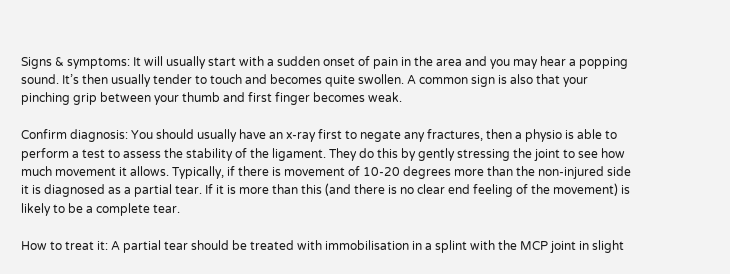Signs & symptoms: It will usually start with a sudden onset of pain in the area and you may hear a popping sound. It’s then usually tender to touch and becomes quite swollen. A common sign is also that your pinching grip between your thumb and first finger becomes weak.

Confirm diagnosis: You should usually have an x-ray first to negate any fractures, then a physio is able to perform a test to assess the stability of the ligament. They do this by gently stressing the joint to see how much movement it allows. Typically, if there is movement of 10-20 degrees more than the non-injured side it is diagnosed as a partial tear. If it is more than this (and there is no clear end feeling of the movement) is likely to be a complete tear.

How to treat it: A partial tear should be treated with immobilisation in a splint with the MCP joint in slight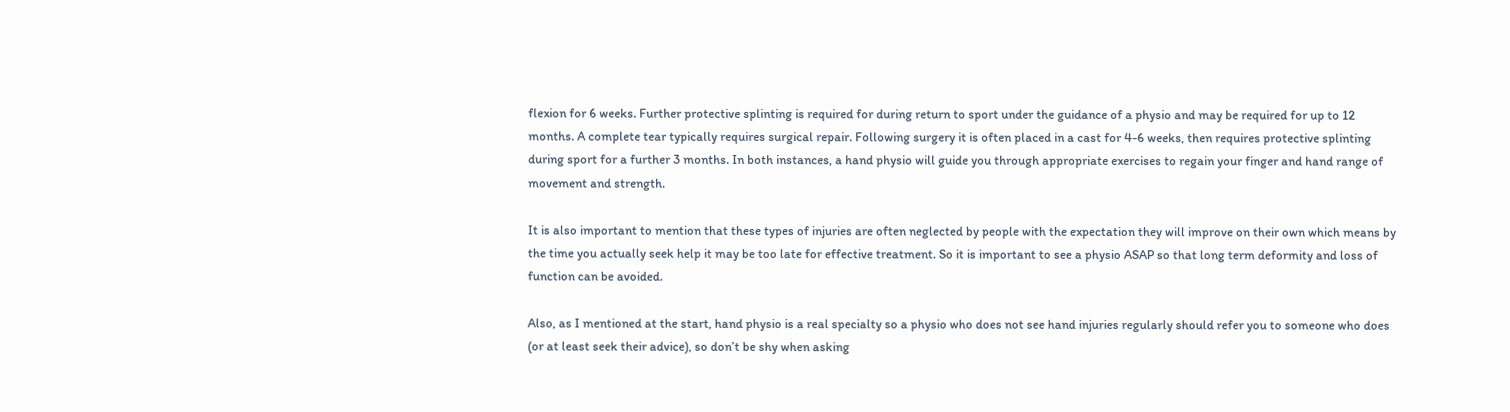flexion for 6 weeks. Further protective splinting is required for during return to sport under the guidance of a physio and may be required for up to 12 months. A complete tear typically requires surgical repair. Following surgery it is often placed in a cast for 4-6 weeks, then requires protective splinting during sport for a further 3 months. In both instances, a hand physio will guide you through appropriate exercises to regain your finger and hand range of movement and strength.

It is also important to mention that these types of injuries are often neglected by people with the expectation they will improve on their own which means by the time you actually seek help it may be too late for effective treatment. So it is important to see a physio ASAP so that long term deformity and loss of function can be avoided.

Also, as I mentioned at the start, hand physio is a real specialty so a physio who does not see hand injuries regularly should refer you to someone who does (or at least seek their advice), so don’t be shy when asking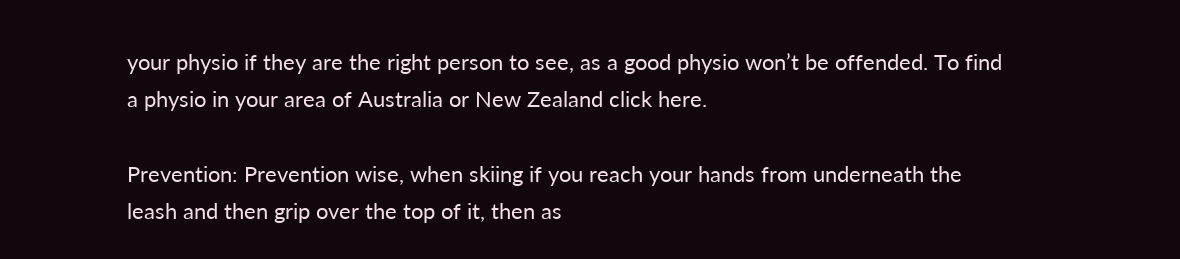your physio if they are the right person to see, as a good physio won’t be offended. To find a physio in your area of Australia or New Zealand click here.

Prevention: Prevention wise, when skiing if you reach your hands from underneath the leash and then grip over the top of it, then as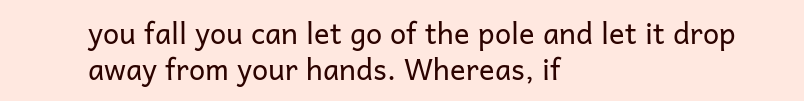you fall you can let go of the pole and let it drop away from your hands. Whereas, if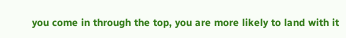you come in through the top, you are more likely to land with it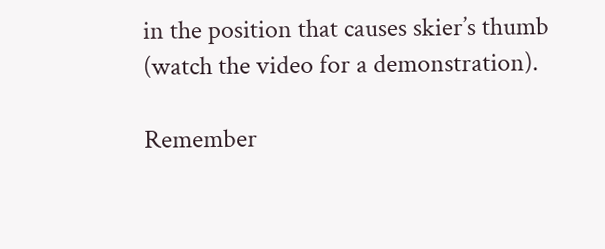in the position that causes skier’s thumb (watch the video for a demonstration).

Remember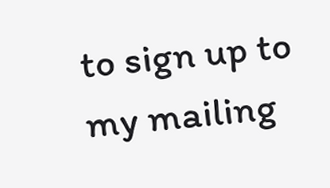to sign up to my mailing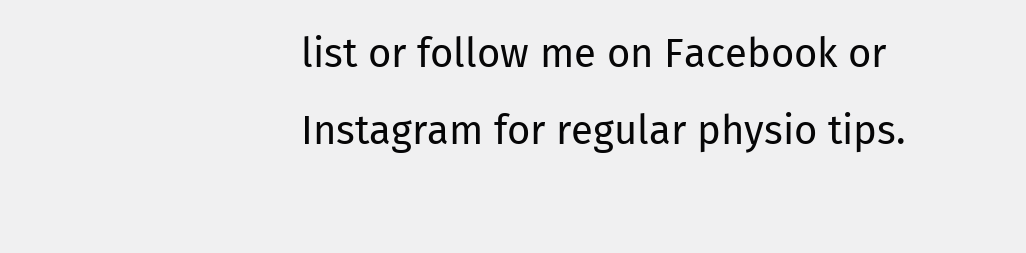list or follow me on Facebook or Instagram for regular physio tips.